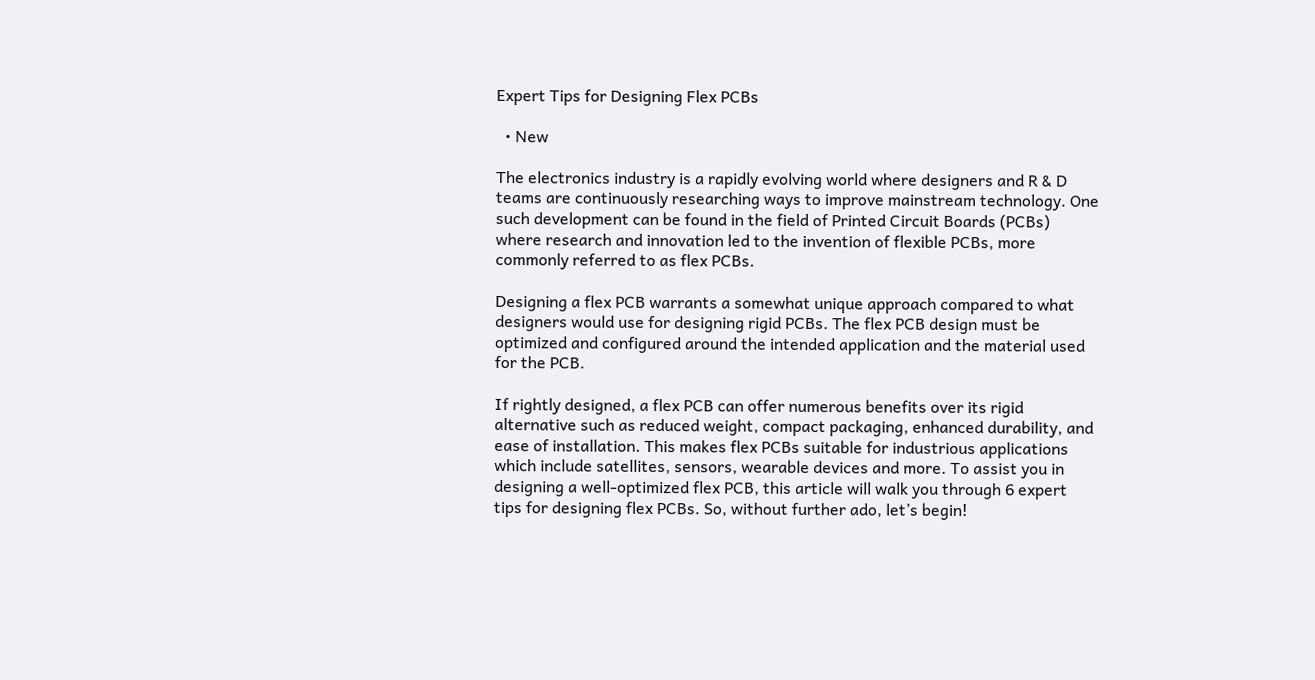Expert Tips for Designing Flex PCBs

  • New

The electronics industry is a rapidly evolving world where designers and R & D teams are continuously researching ways to improve mainstream technology. One such development can be found in the field of Printed Circuit Boards (PCBs) where research and innovation led to the invention of flexible PCBs, more commonly referred to as flex PCBs.

Designing a flex PCB warrants a somewhat unique approach compared to what designers would use for designing rigid PCBs. The flex PCB design must be optimized and configured around the intended application and the material used for the PCB.

If rightly designed, a flex PCB can offer numerous benefits over its rigid alternative such as reduced weight, compact packaging, enhanced durability, and ease of installation. This makes flex PCBs suitable for industrious applications which include satellites, sensors, wearable devices and more. To assist you in designing a well-optimized flex PCB, this article will walk you through 6 expert tips for designing flex PCBs. So, without further ado, let’s begin!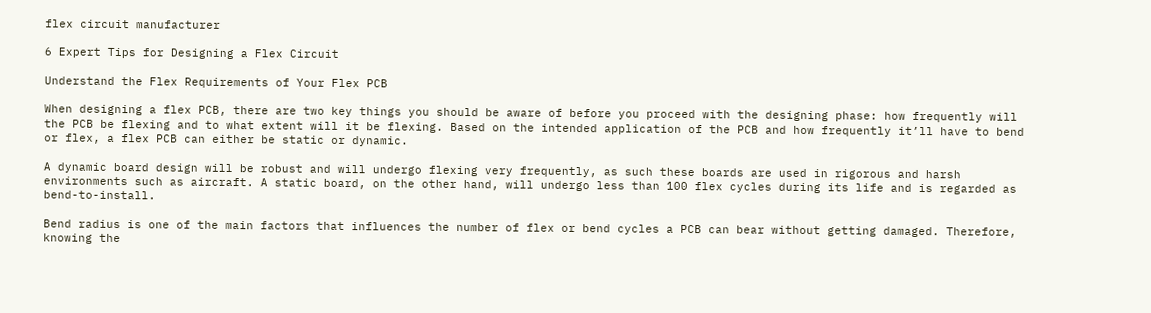flex circuit manufacturer

6 Expert Tips for Designing a Flex Circuit

Understand the Flex Requirements of Your Flex PCB

When designing a flex PCB, there are two key things you should be aware of before you proceed with the designing phase: how frequently will the PCB be flexing and to what extent will it be flexing. Based on the intended application of the PCB and how frequently it’ll have to bend or flex, a flex PCB can either be static or dynamic.

A dynamic board design will be robust and will undergo flexing very frequently, as such these boards are used in rigorous and harsh environments such as aircraft. A static board, on the other hand, will undergo less than 100 flex cycles during its life and is regarded as bend-to-install.

Bend radius is one of the main factors that influences the number of flex or bend cycles a PCB can bear without getting damaged. Therefore, knowing the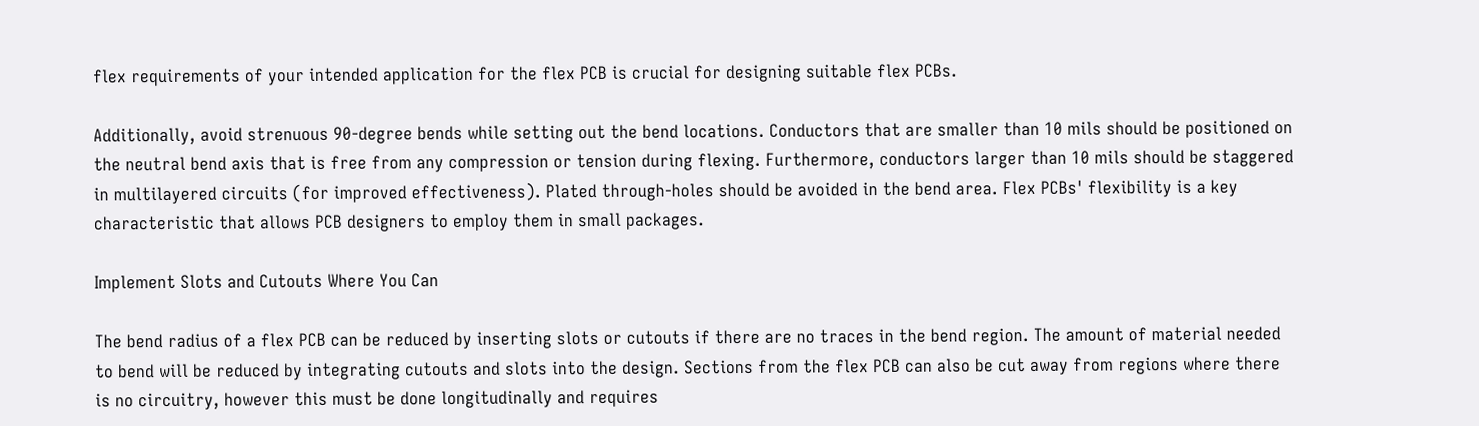flex requirements of your intended application for the flex PCB is crucial for designing suitable flex PCBs.

Additionally, avoid strenuous 90-degree bends while setting out the bend locations. Conductors that are smaller than 10 mils should be positioned on the neutral bend axis that is free from any compression or tension during flexing. Furthermore, conductors larger than 10 mils should be staggered in multilayered circuits (for improved effectiveness). Plated through-holes should be avoided in the bend area. Flex PCBs' flexibility is a key characteristic that allows PCB designers to employ them in small packages.

Implement Slots and Cutouts Where You Can

The bend radius of a flex PCB can be reduced by inserting slots or cutouts if there are no traces in the bend region. The amount of material needed to bend will be reduced by integrating cutouts and slots into the design. Sections from the flex PCB can also be cut away from regions where there is no circuitry, however this must be done longitudinally and requires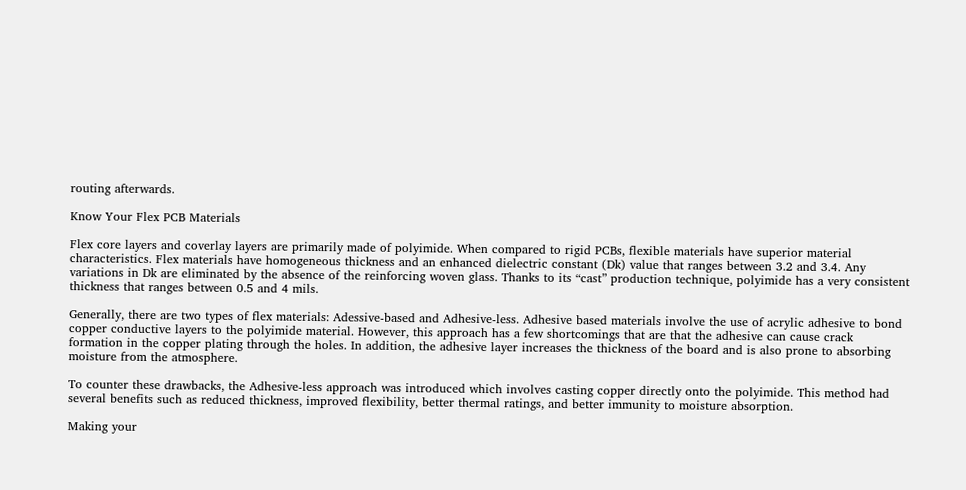routing afterwards.

Know Your Flex PCB Materials

Flex core layers and coverlay layers are primarily made of polyimide. When compared to rigid PCBs, flexible materials have superior material characteristics. Flex materials have homogeneous thickness and an enhanced dielectric constant (Dk) value that ranges between 3.2 and 3.4. Any variations in Dk are eliminated by the absence of the reinforcing woven glass. Thanks to its “cast” production technique, polyimide has a very consistent thickness that ranges between 0.5 and 4 mils.

Generally, there are two types of flex materials: Adessive-based and Adhesive-less. Adhesive based materials involve the use of acrylic adhesive to bond copper conductive layers to the polyimide material. However, this approach has a few shortcomings that are that the adhesive can cause crack formation in the copper plating through the holes. In addition, the adhesive layer increases the thickness of the board and is also prone to absorbing moisture from the atmosphere.

To counter these drawbacks, the Adhesive-less approach was introduced which involves casting copper directly onto the polyimide. This method had several benefits such as reduced thickness, improved flexibility, better thermal ratings, and better immunity to moisture absorption.

Making your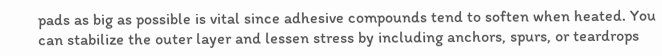pads as big as possible is vital since adhesive compounds tend to soften when heated. You can stabilize the outer layer and lessen stress by including anchors, spurs, or teardrops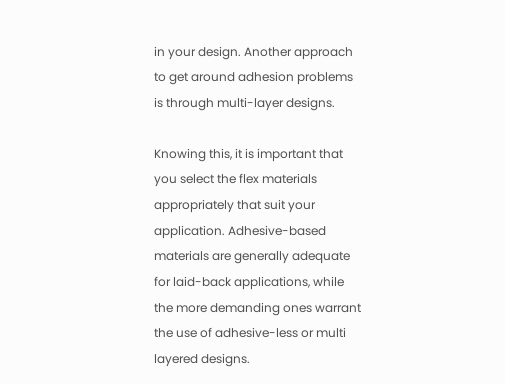in your design. Another approach to get around adhesion problems is through multi-layer designs.

Knowing this, it is important that you select the flex materials appropriately that suit your application. Adhesive-based materials are generally adequate for laid-back applications, while the more demanding ones warrant the use of adhesive-less or multi layered designs.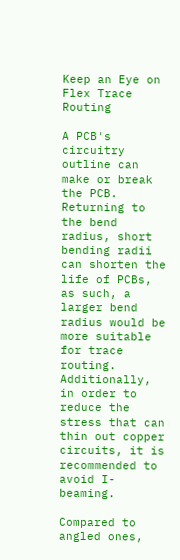Keep an Eye on Flex Trace Routing

A PCB's circuitry outline can make or break the PCB. Returning to the bend radius, short bending radii can shorten the life of PCBs, as such, a larger bend radius would be more suitable for trace routing. Additionally, in order to reduce the stress that can thin out copper circuits, it is recommended to avoid I-beaming.

Compared to angled ones,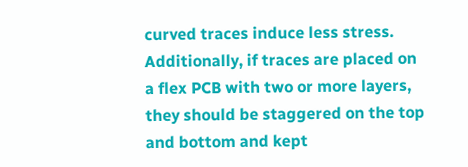curved traces induce less stress. Additionally, if traces are placed on a flex PCB with two or more layers, they should be staggered on the top and bottom and kept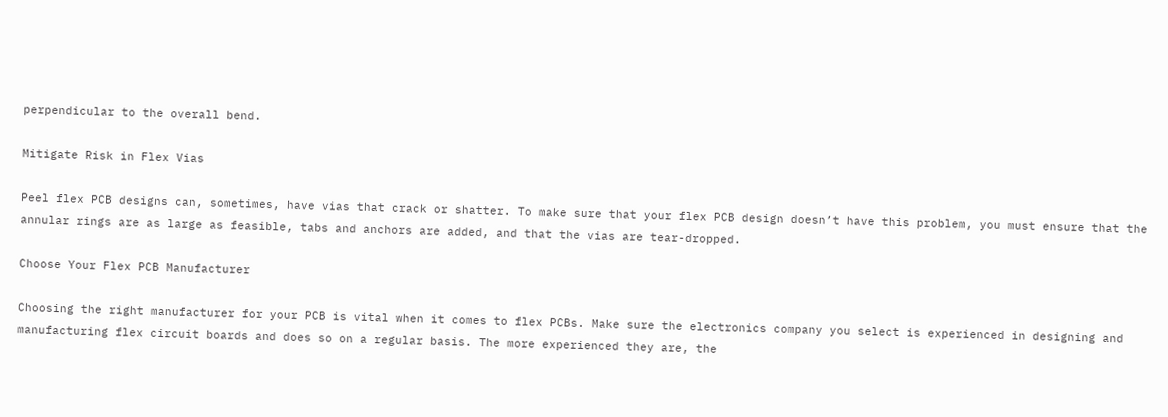perpendicular to the overall bend.

Mitigate Risk in Flex Vias

Peel flex PCB designs can, sometimes, have vias that crack or shatter. To make sure that your flex PCB design doesn’t have this problem, you must ensure that the annular rings are as large as feasible, tabs and anchors are added, and that the vias are tear-dropped.

Choose Your Flex PCB Manufacturer

Choosing the right manufacturer for your PCB is vital when it comes to flex PCBs. Make sure the electronics company you select is experienced in designing and manufacturing flex circuit boards and does so on a regular basis. The more experienced they are, the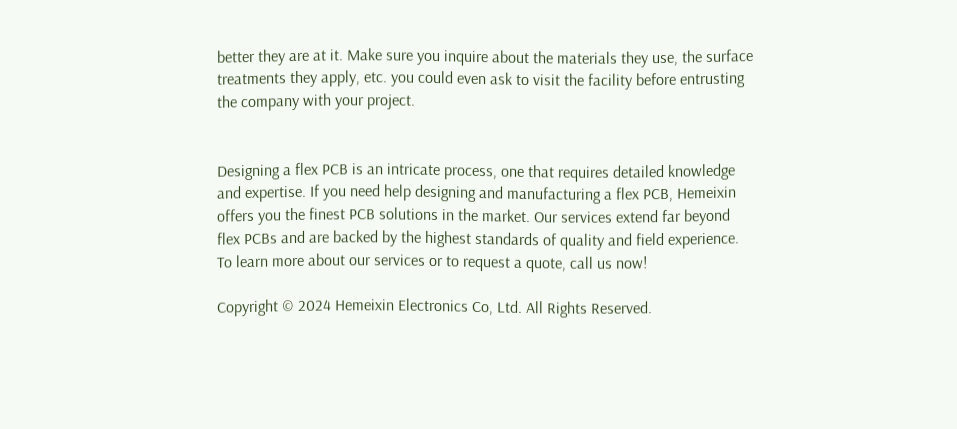better they are at it. Make sure you inquire about the materials they use, the surface treatments they apply, etc. you could even ask to visit the facility before entrusting the company with your project.


Designing a flex PCB is an intricate process, one that requires detailed knowledge and expertise. If you need help designing and manufacturing a flex PCB, Hemeixin offers you the finest PCB solutions in the market. Our services extend far beyond flex PCBs and are backed by the highest standards of quality and field experience. To learn more about our services or to request a quote, call us now!

Copyright © 2024 Hemeixin Electronics Co, Ltd. All Rights Reserved.